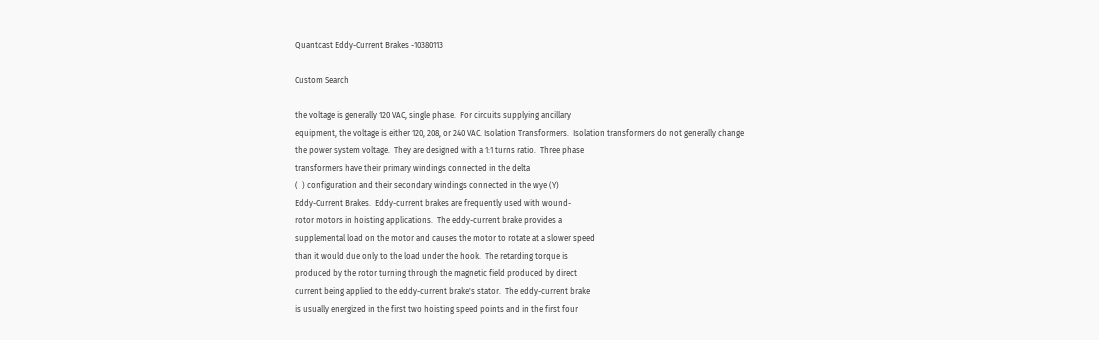Quantcast Eddy-Current Brakes -10380113

Custom Search

the voltage is generally 120 VAC, single phase.  For circuits supplying ancillary
equipment, the voltage is either 120, 208, or 240 VAC. Isolation Transformers.  Isolation transformers do not generally change
the power system voltage.  They are designed with a 1:1 turns ratio.  Three phase
transformers have their primary windings connected in the delta
(  ) configuration and their secondary windings connected in the wye (Y)
Eddy-Current Brakes.  Eddy-current brakes are frequently used with wound-
rotor motors in hoisting applications.  The eddy-current brake provides a
supplemental load on the motor and causes the motor to rotate at a slower speed
than it would due only to the load under the hook.  The retarding torque is
produced by the rotor turning through the magnetic field produced by direct
current being applied to the eddy-current brake's stator.  The eddy-current brake
is usually energized in the first two hoisting speed points and in the first four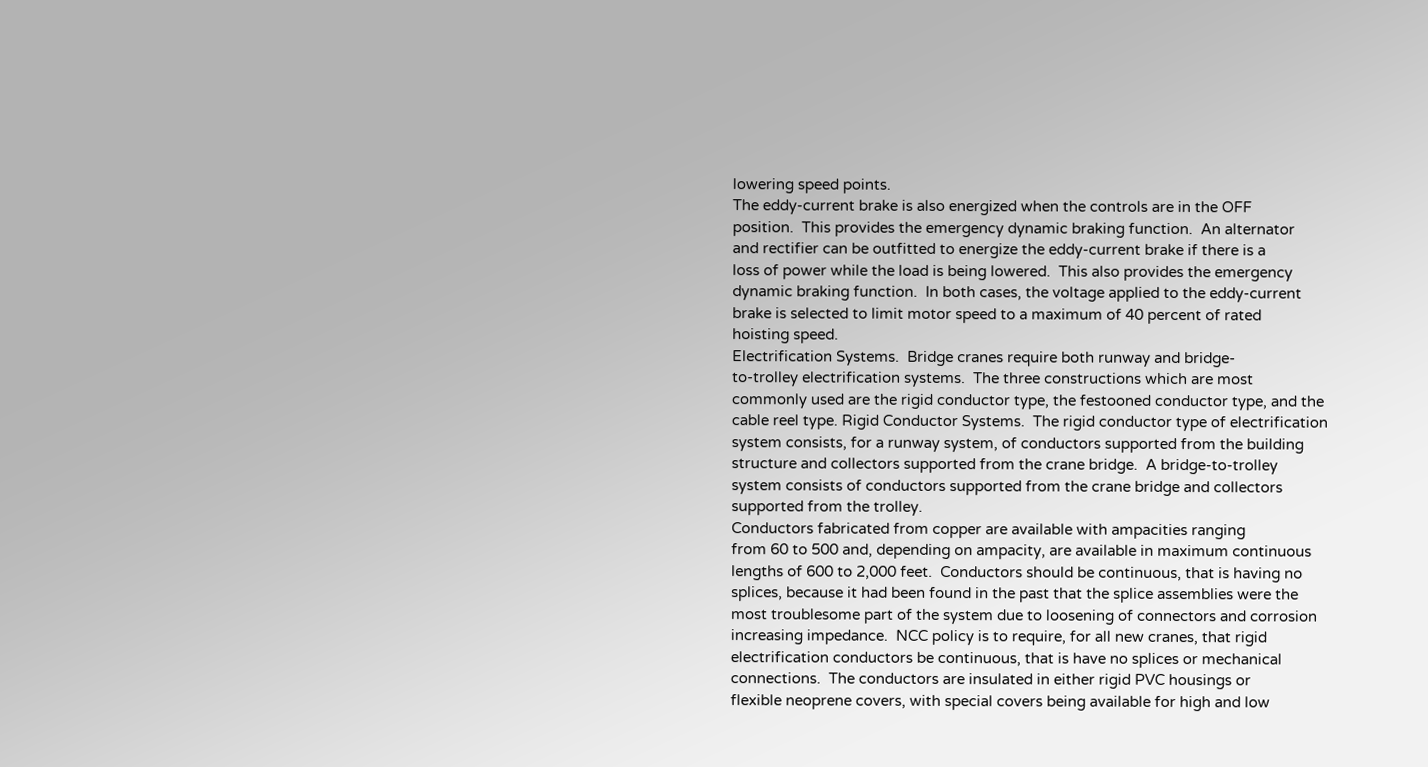lowering speed points.
The eddy-current brake is also energized when the controls are in the OFF
position.  This provides the emergency dynamic braking function.  An alternator
and rectifier can be outfitted to energize the eddy-current brake if there is a
loss of power while the load is being lowered.  This also provides the emergency
dynamic braking function.  In both cases, the voltage applied to the eddy-current
brake is selected to limit motor speed to a maximum of 40 percent of rated
hoisting speed.
Electrification Systems.  Bridge cranes require both runway and bridge-
to-trolley electrification systems.  The three constructions which are most
commonly used are the rigid conductor type, the festooned conductor type, and the
cable reel type. Rigid Conductor Systems.  The rigid conductor type of electrification
system consists, for a runway system, of conductors supported from the building
structure and collectors supported from the crane bridge.  A bridge-to-trolley
system consists of conductors supported from the crane bridge and collectors
supported from the trolley.
Conductors fabricated from copper are available with ampacities ranging
from 60 to 500 and, depending on ampacity, are available in maximum continuous
lengths of 600 to 2,000 feet.  Conductors should be continuous, that is having no
splices, because it had been found in the past that the splice assemblies were the
most troublesome part of the system due to loosening of connectors and corrosion
increasing impedance.  NCC policy is to require, for all new cranes, that rigid
electrification conductors be continuous, that is have no splices or mechanical
connections.  The conductors are insulated in either rigid PVC housings or
flexible neoprene covers, with special covers being available for high and low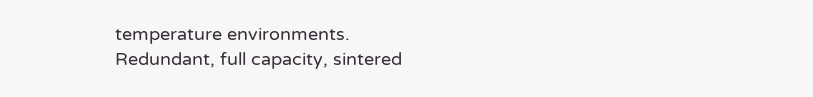temperature environments.
Redundant, full capacity, sintered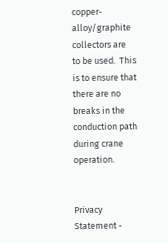copper-alloy/graphite collectors are
to be used.  This is to ensure that there are no breaks in the conduction path
during crane operation.


Privacy Statement -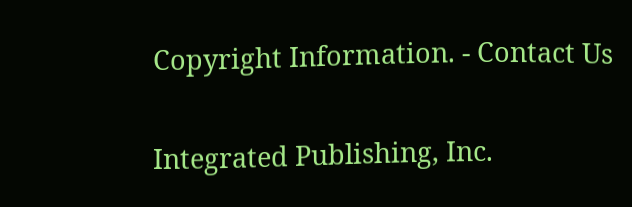Copyright Information. - Contact Us

Integrated Publishing, Inc.